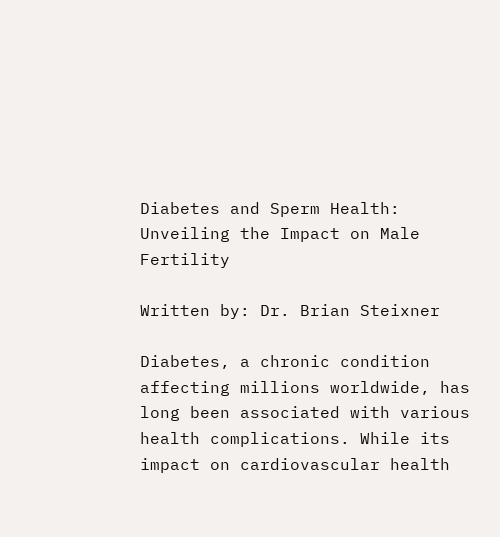Diabetes and Sperm Health: Unveiling the Impact on Male Fertility

Written by: Dr. Brian Steixner

Diabetes, a chronic condition affecting millions worldwide, has long been associated with various health complications. While its impact on cardiovascular health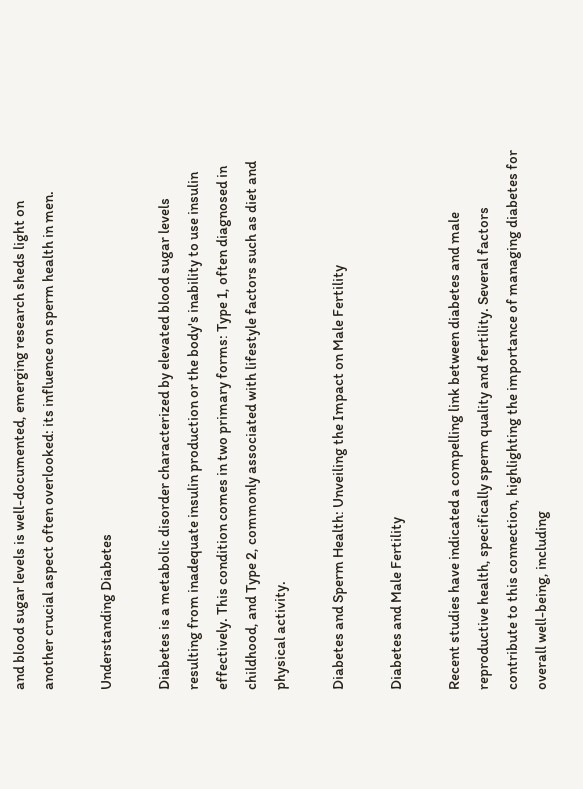and blood sugar levels is well-documented, emerging research sheds light on another crucial aspect often overlooked: its influence on sperm health in men.

Understanding Diabetes

Diabetes is a metabolic disorder characterized by elevated blood sugar levels resulting from inadequate insulin production or the body's inability to use insulin effectively. This condition comes in two primary forms: Type 1, often diagnosed in childhood, and Type 2, commonly associated with lifestyle factors such as diet and physical activity.

Diabetes and Sperm Health: Unveiling the Impact on Male Fertility

Diabetes and Male Fertility

Recent studies have indicated a compelling link between diabetes and male reproductive health, specifically sperm quality and fertility. Several factors contribute to this connection, highlighting the importance of managing diabetes for overall well-being, including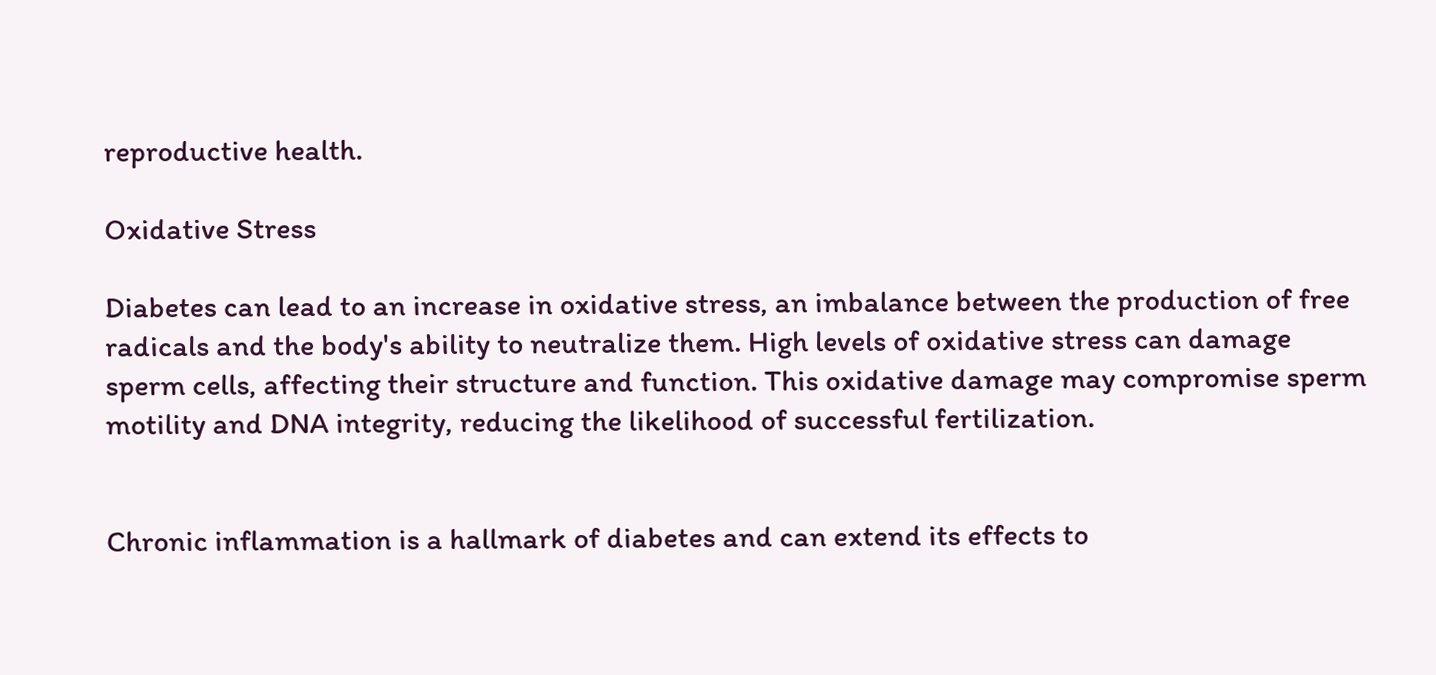reproductive health.

Oxidative Stress

Diabetes can lead to an increase in oxidative stress, an imbalance between the production of free radicals and the body's ability to neutralize them. High levels of oxidative stress can damage sperm cells, affecting their structure and function. This oxidative damage may compromise sperm motility and DNA integrity, reducing the likelihood of successful fertilization.


Chronic inflammation is a hallmark of diabetes and can extend its effects to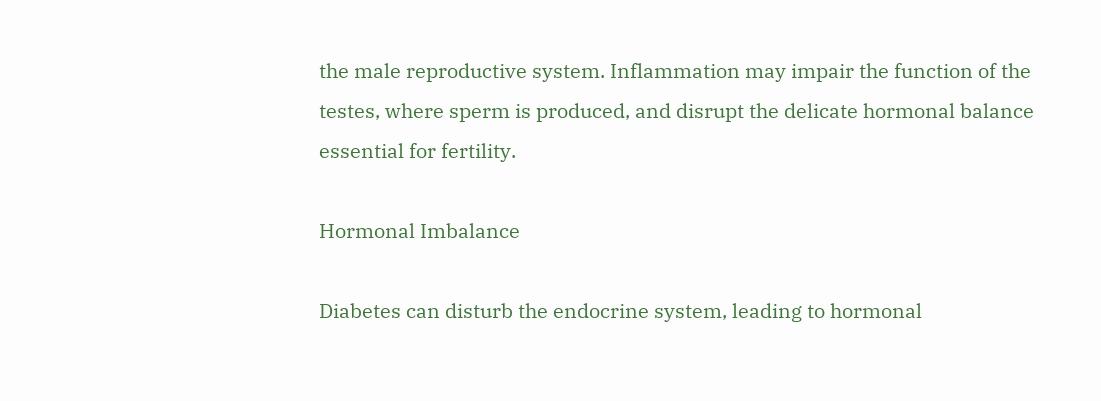the male reproductive system. Inflammation may impair the function of the testes, where sperm is produced, and disrupt the delicate hormonal balance essential for fertility.

Hormonal Imbalance

Diabetes can disturb the endocrine system, leading to hormonal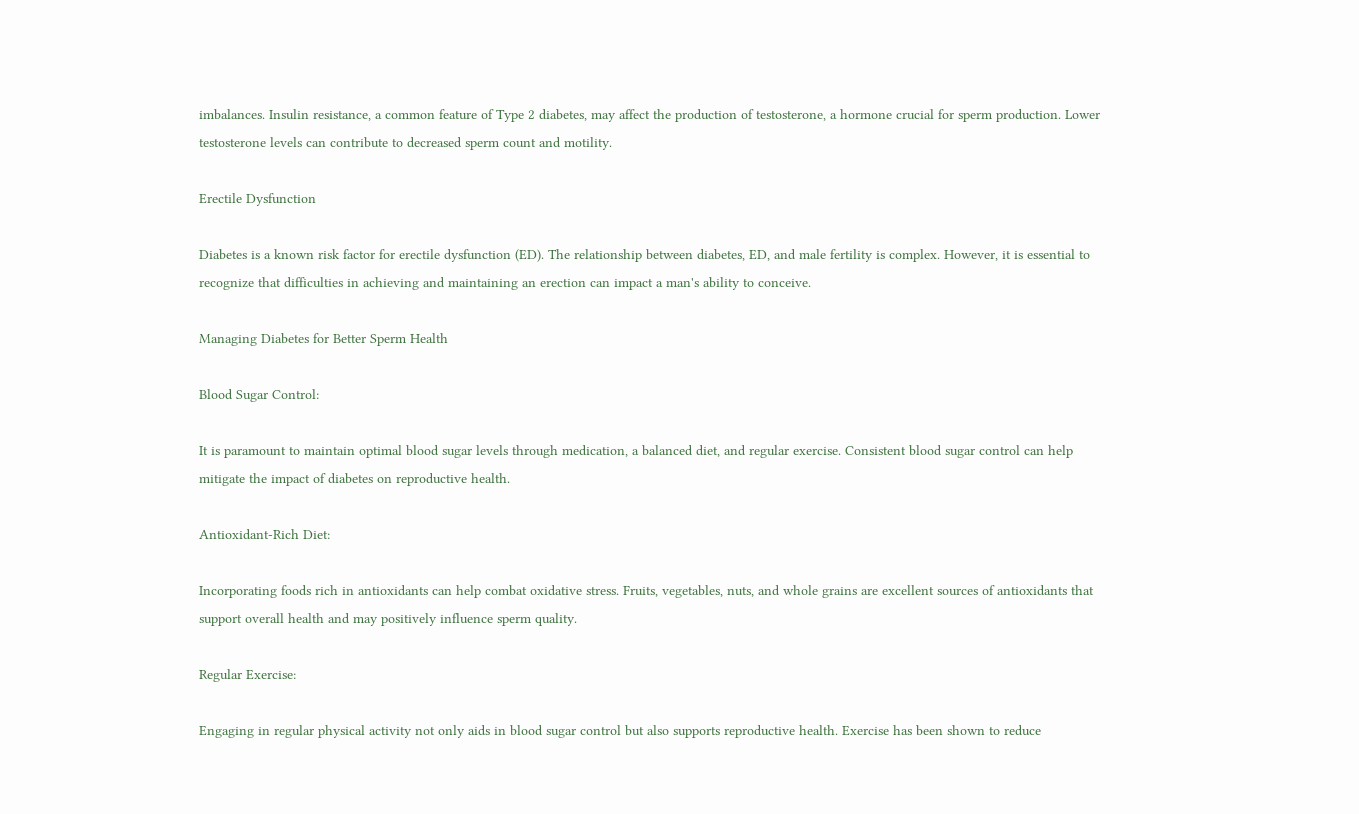imbalances. Insulin resistance, a common feature of Type 2 diabetes, may affect the production of testosterone, a hormone crucial for sperm production. Lower testosterone levels can contribute to decreased sperm count and motility.

Erectile Dysfunction

Diabetes is a known risk factor for erectile dysfunction (ED). The relationship between diabetes, ED, and male fertility is complex. However, it is essential to recognize that difficulties in achieving and maintaining an erection can impact a man's ability to conceive.

Managing Diabetes for Better Sperm Health

Blood Sugar Control:

It is paramount to maintain optimal blood sugar levels through medication, a balanced diet, and regular exercise. Consistent blood sugar control can help mitigate the impact of diabetes on reproductive health.

Antioxidant-Rich Diet:

Incorporating foods rich in antioxidants can help combat oxidative stress. Fruits, vegetables, nuts, and whole grains are excellent sources of antioxidants that support overall health and may positively influence sperm quality.

Regular Exercise:

Engaging in regular physical activity not only aids in blood sugar control but also supports reproductive health. Exercise has been shown to reduce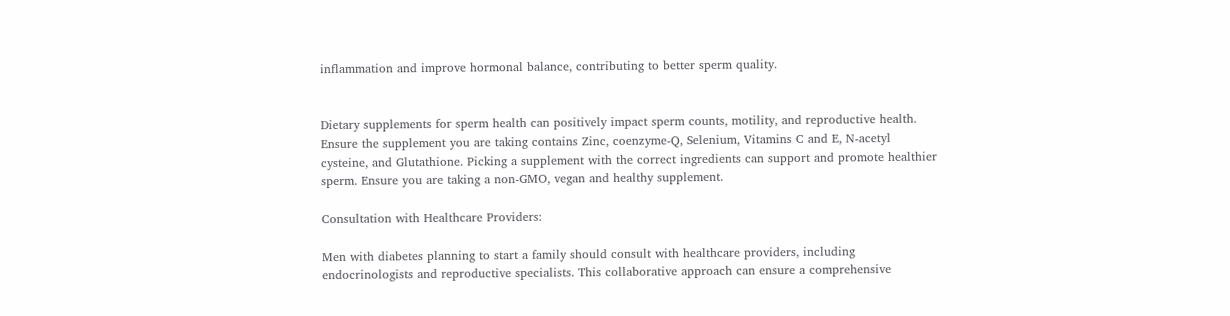inflammation and improve hormonal balance, contributing to better sperm quality.


Dietary supplements for sperm health can positively impact sperm counts, motility, and reproductive health. Ensure the supplement you are taking contains Zinc, coenzyme-Q, Selenium, Vitamins C and E, N-acetyl cysteine, and Glutathione. Picking a supplement with the correct ingredients can support and promote healthier sperm. Ensure you are taking a non-GMO, vegan and healthy supplement.

Consultation with Healthcare Providers:

Men with diabetes planning to start a family should consult with healthcare providers, including endocrinologists and reproductive specialists. This collaborative approach can ensure a comprehensive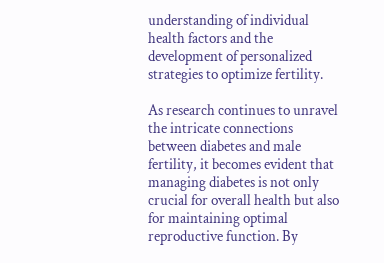understanding of individual health factors and the development of personalized strategies to optimize fertility.

As research continues to unravel the intricate connections between diabetes and male fertility, it becomes evident that managing diabetes is not only crucial for overall health but also for maintaining optimal reproductive function. By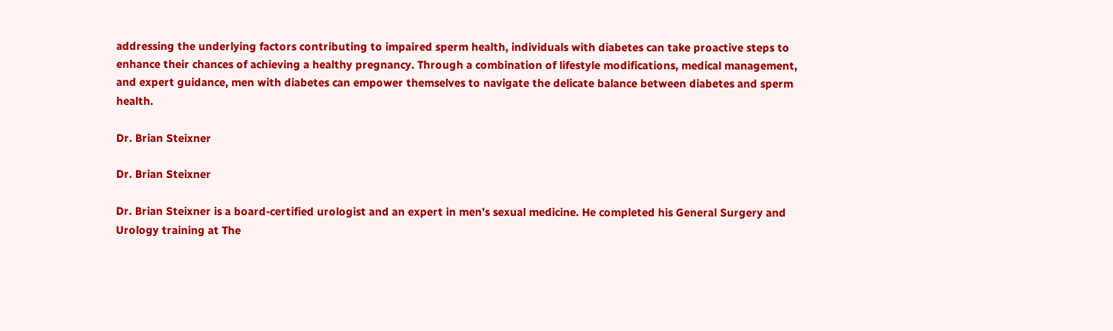addressing the underlying factors contributing to impaired sperm health, individuals with diabetes can take proactive steps to enhance their chances of achieving a healthy pregnancy. Through a combination of lifestyle modifications, medical management, and expert guidance, men with diabetes can empower themselves to navigate the delicate balance between diabetes and sperm health.

Dr. Brian Steixner

Dr. Brian Steixner

Dr. Brian Steixner is a board-certified urologist and an expert in men’s sexual medicine. He completed his General Surgery and Urology training at The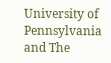University of Pennsylvania and The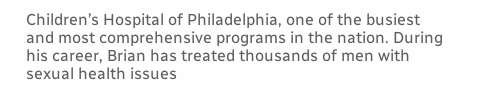Children’s Hospital of Philadelphia, one of the busiest and most comprehensive programs in the nation. During his career, Brian has treated thousands of men with sexual health issues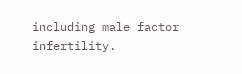including male factor infertility.